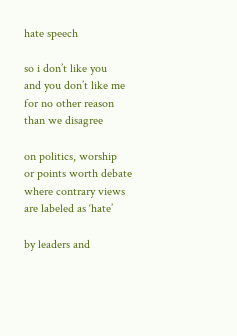hate speech

so i don’t like you
and you don’t like me
for no other reason
than we disagree

on politics, worship
or points worth debate
where contrary views
are labeled as ‘hate’

by leaders and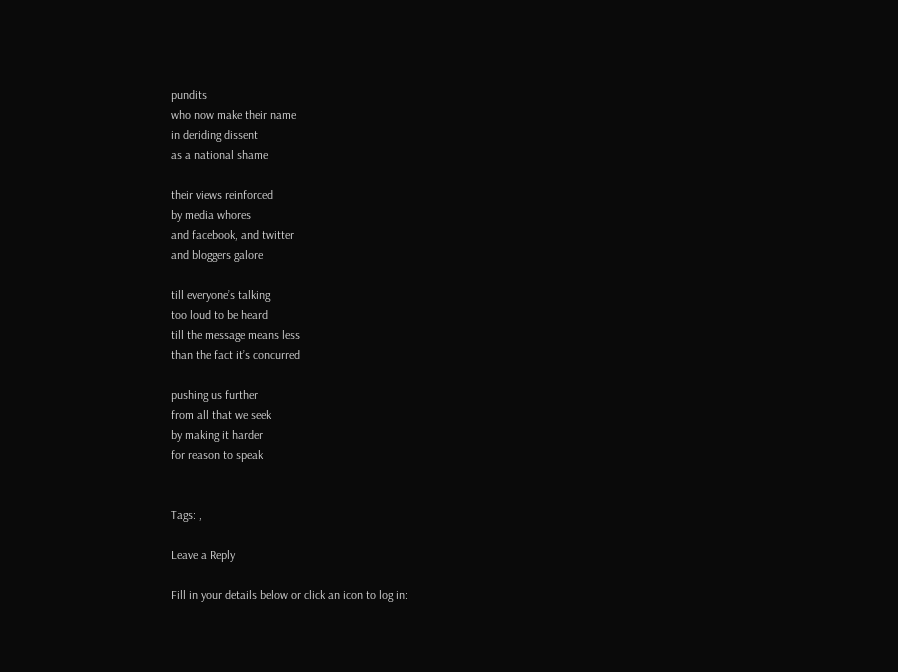pundits
who now make their name
in deriding dissent
as a national shame

their views reinforced
by media whores
and facebook, and twitter
and bloggers galore

till everyone’s talking
too loud to be heard
till the message means less
than the fact it’s concurred

pushing us further
from all that we seek
by making it harder
for reason to speak


Tags: ,

Leave a Reply

Fill in your details below or click an icon to log in: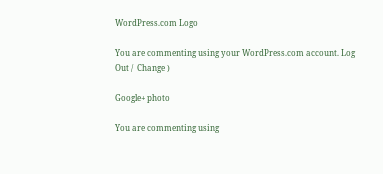WordPress.com Logo

You are commenting using your WordPress.com account. Log Out /  Change )

Google+ photo

You are commenting using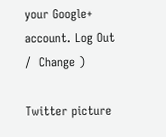your Google+ account. Log Out /  Change )

Twitter picture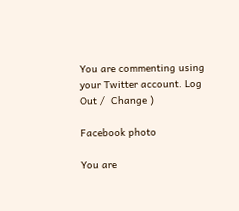You are commenting using your Twitter account. Log Out /  Change )

Facebook photo

You are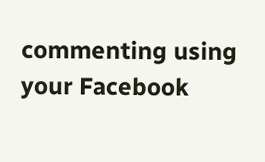commenting using your Facebook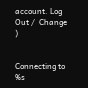account. Log Out /  Change )


Connecting to %s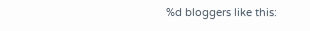%d bloggers like this: